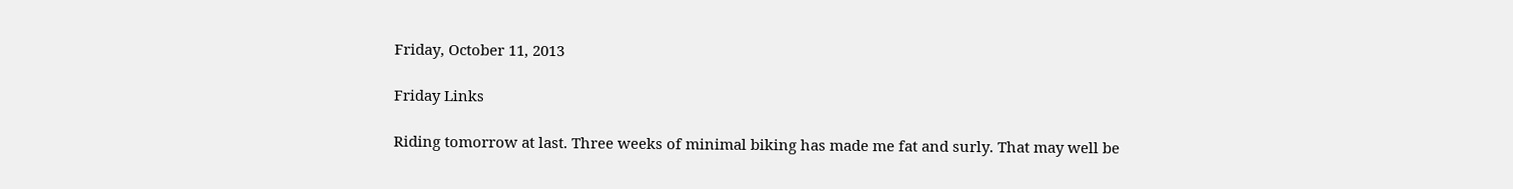Friday, October 11, 2013

Friday Links

Riding tomorrow at last. Three weeks of minimal biking has made me fat and surly. That may well be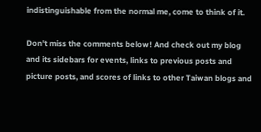indistinguishable from the normal me, come to think of it.

Don't miss the comments below! And check out my blog and its sidebars for events, links to previous posts and picture posts, and scores of links to other Taiwan blogs and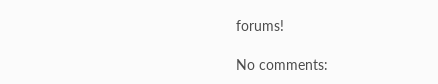forums!

No comments: